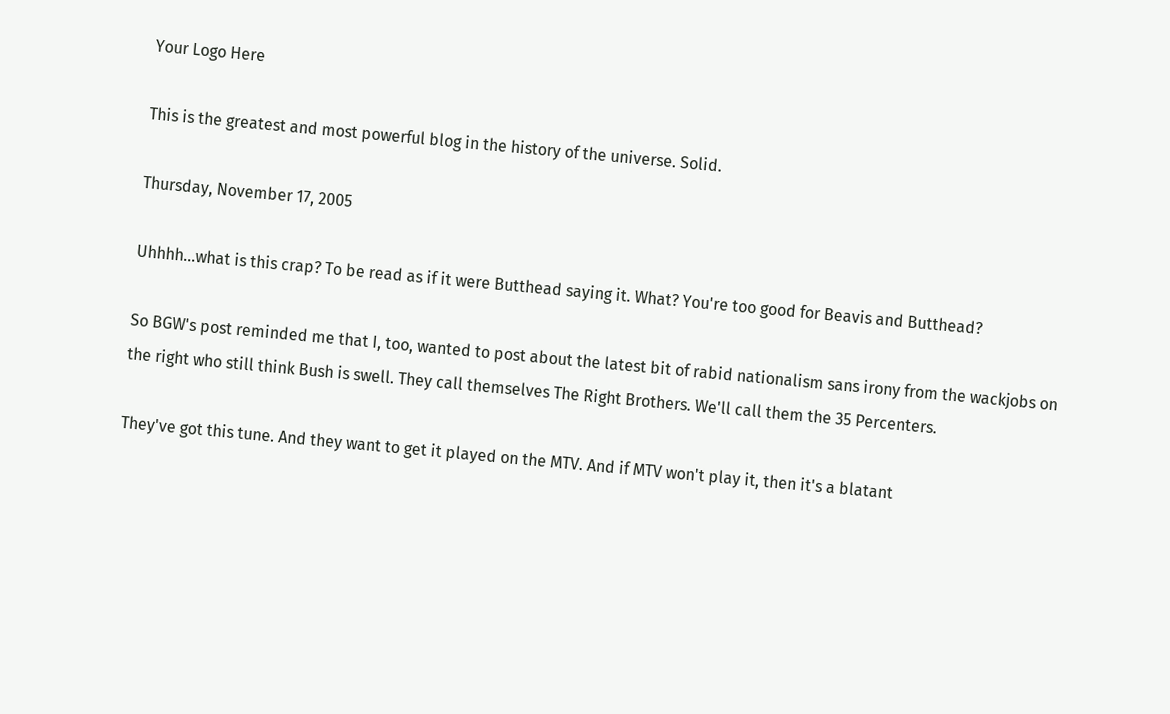Your Logo Here

This is the greatest and most powerful blog in the history of the universe. Solid.

Thursday, November 17, 2005

Uhhhh...what is this crap? To be read as if it were Butthead saying it. What? You're too good for Beavis and Butthead?

So BGW's post reminded me that I, too, wanted to post about the latest bit of rabid nationalism sans irony from the wackjobs on the right who still think Bush is swell. They call themselves The Right Brothers. We'll call them the 35 Percenters.

They've got this tune. And they want to get it played on the MTV. And if MTV won't play it, then it's a blatant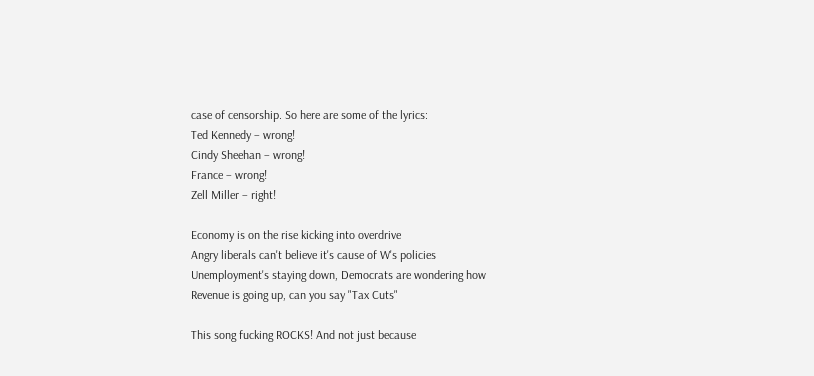case of censorship. So here are some of the lyrics:
Ted Kennedy – wrong!
Cindy Sheehan – wrong!
France – wrong!
Zell Miller – right!

Economy is on the rise kicking into overdrive
Angry liberals can't believe it's cause of W's policies
Unemployment's staying down, Democrats are wondering how
Revenue is going up, can you say "Tax Cuts"

This song fucking ROCKS! And not just because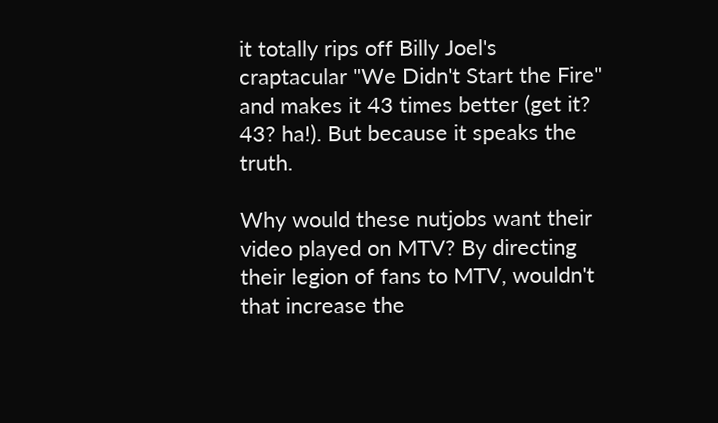it totally rips off Billy Joel's craptacular "We Didn't Start the Fire" and makes it 43 times better (get it? 43? ha!). But because it speaks the truth.

Why would these nutjobs want their video played on MTV? By directing their legion of fans to MTV, wouldn't that increase the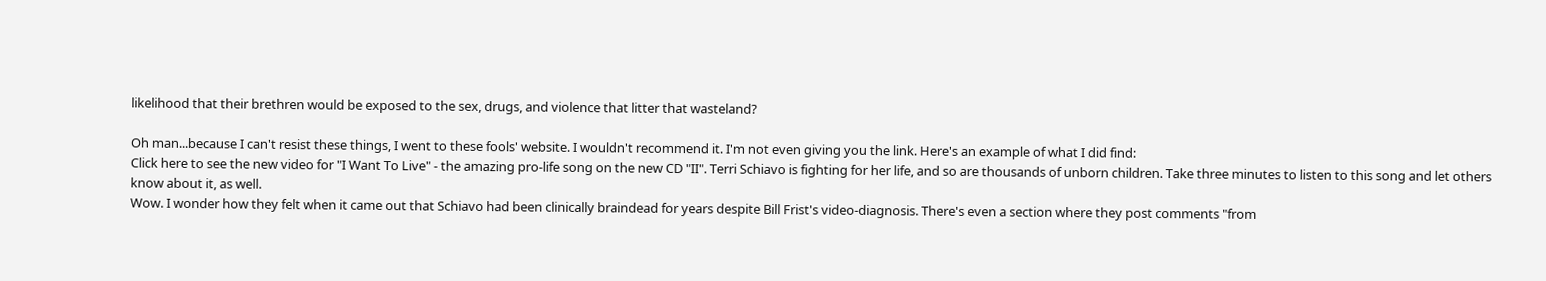likelihood that their brethren would be exposed to the sex, drugs, and violence that litter that wasteland?

Oh man...because I can't resist these things, I went to these fools' website. I wouldn't recommend it. I'm not even giving you the link. Here's an example of what I did find:
Click here to see the new video for "I Want To Live" - the amazing pro-life song on the new CD "II". Terri Schiavo is fighting for her life, and so are thousands of unborn children. Take three minutes to listen to this song and let others know about it, as well.
Wow. I wonder how they felt when it came out that Schiavo had been clinically braindead for years despite Bill Frist's video-diagnosis. There's even a section where they post comments "from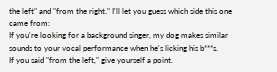the left" and "from the right." I'll let you guess which side this one came from:
If you're looking for a background singer, my dog makes similar sounds to your vocal performance when he's licking his b***s.
If you said "from the left," give yourself a point.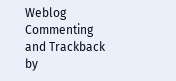Weblog Commenting and Trackback by